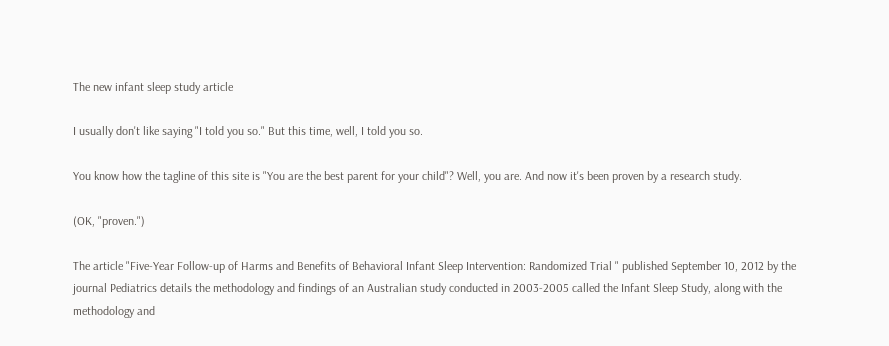The new infant sleep study article

I usually don't like saying "I told you so." But this time, well, I told you so.

You know how the tagline of this site is "You are the best parent for your child"? Well, you are. And now it's been proven by a research study.

(OK, "proven.")

The article "Five-Year Follow-up of Harms and Benefits of Behavioral Infant Sleep Intervention: Randomized Trial " published September 10, 2012 by the journal Pediatrics details the methodology and findings of an Australian study conducted in 2003-2005 called the Infant Sleep Study, along with the methodology and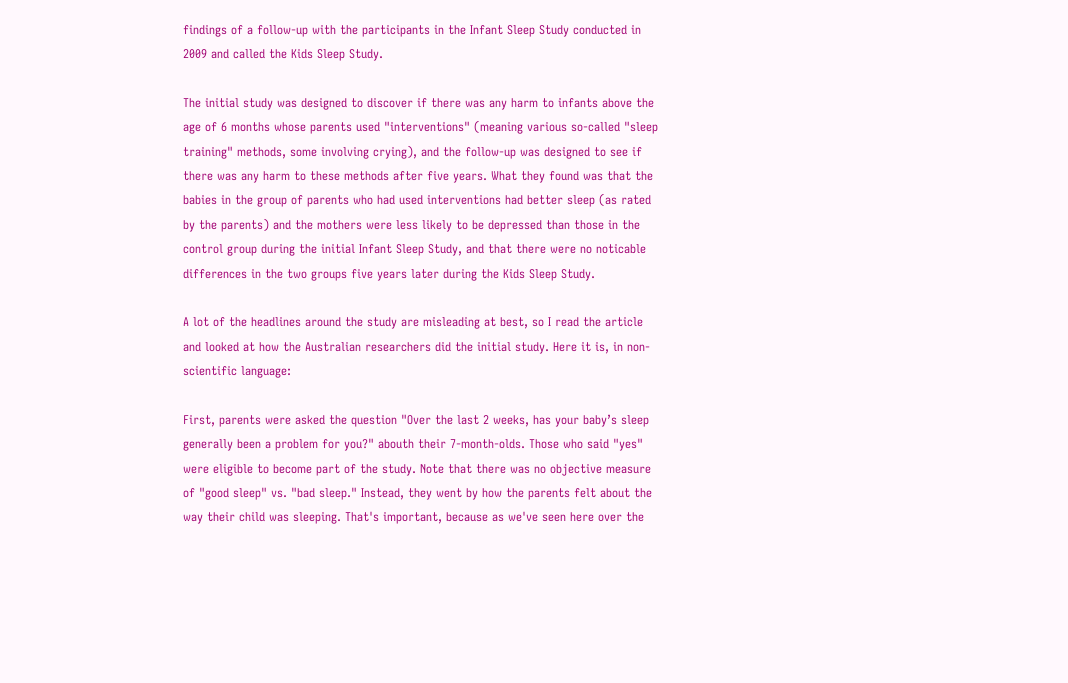findings of a follow-up with the participants in the Infant Sleep Study conducted in 2009 and called the Kids Sleep Study.

The initial study was designed to discover if there was any harm to infants above the age of 6 months whose parents used "interventions" (meaning various so-called "sleep training" methods, some involving crying), and the follow-up was designed to see if there was any harm to these methods after five years. What they found was that the babies in the group of parents who had used interventions had better sleep (as rated by the parents) and the mothers were less likely to be depressed than those in the control group during the initial Infant Sleep Study, and that there were no noticable differences in the two groups five years later during the Kids Sleep Study.

A lot of the headlines around the study are misleading at best, so I read the article and looked at how the Australian researchers did the initial study. Here it is, in non-scientific language:

First, parents were asked the question "Over the last 2 weeks, has your baby’s sleep generally been a problem for you?" abouth their 7-month-olds. Those who said "yes" were eligible to become part of the study. Note that there was no objective measure of "good sleep" vs. "bad sleep." Instead, they went by how the parents felt about the way their child was sleeping. That's important, because as we've seen here over the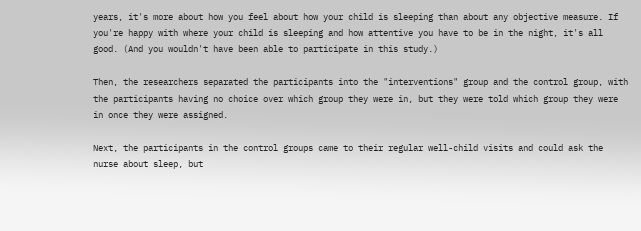years, it's more about how you feel about how your child is sleeping than about any objective measure. If you're happy with where your child is sleeping and how attentive you have to be in the night, it's all good. (And you wouldn't have been able to participate in this study.)

Then, the researchers separated the participants into the "interventions" group and the control group, with the participants having no choice over which group they were in, but they were told which group they were in once they were assigned.

Next, the participants in the control groups came to their regular well-child visits and could ask the nurse about sleep, but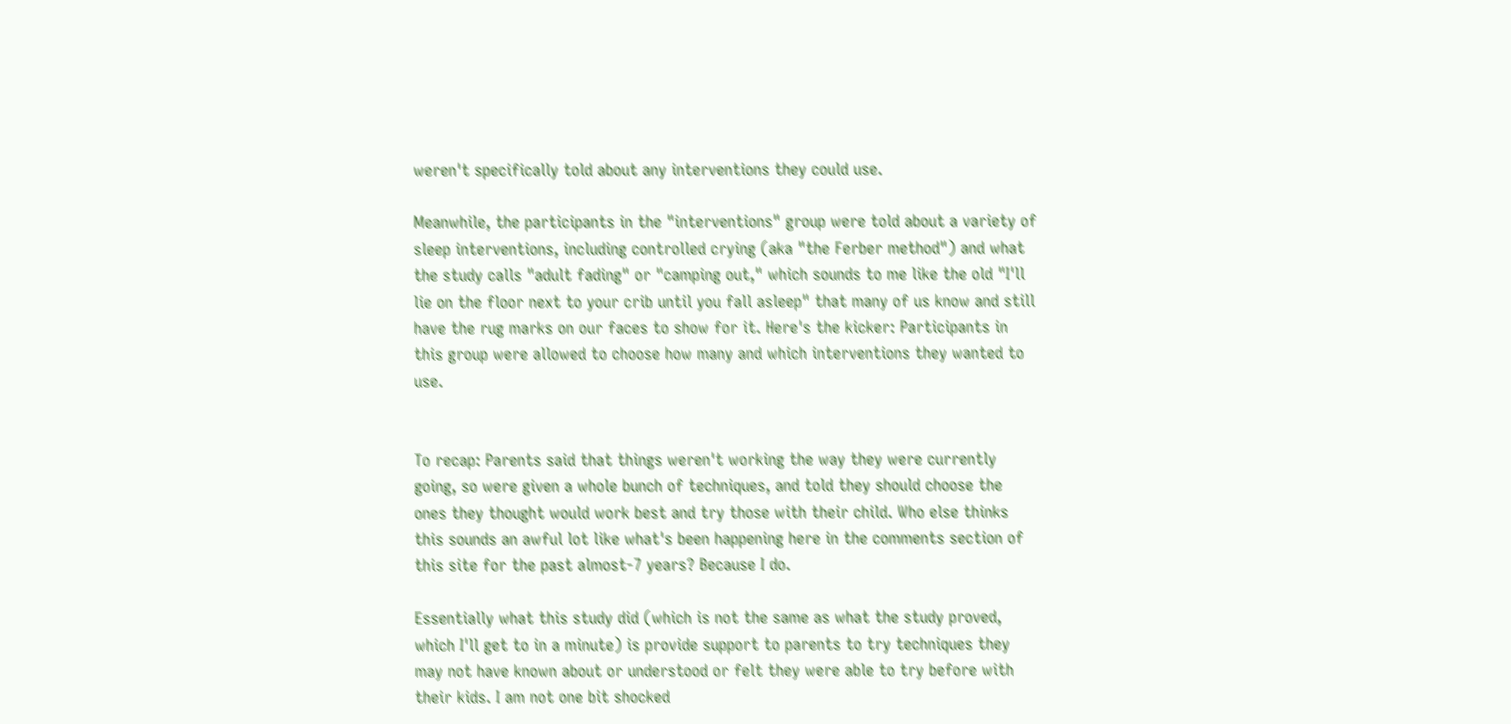weren't specifically told about any interventions they could use.

Meanwhile, the participants in the "interventions" group were told about a variety of sleep interventions, including controlled crying (aka "the Ferber method") and what the study calls "adult fading" or "camping out," which sounds to me like the old "I'll lie on the floor next to your crib until you fall asleep" that many of us know and still have the rug marks on our faces to show for it. Here's the kicker: Participants in this group were allowed to choose how many and which interventions they wanted to use.


To recap: Parents said that things weren't working the way they were currently going, so were given a whole bunch of techniques, and told they should choose the ones they thought would work best and try those with their child. Who else thinks this sounds an awful lot like what's been happening here in the comments section of this site for the past almost-7 years? Because I do.

Essentially what this study did (which is not the same as what the study proved, which I'll get to in a minute) is provide support to parents to try techniques they may not have known about or understood or felt they were able to try before with their kids. I am not one bit shocked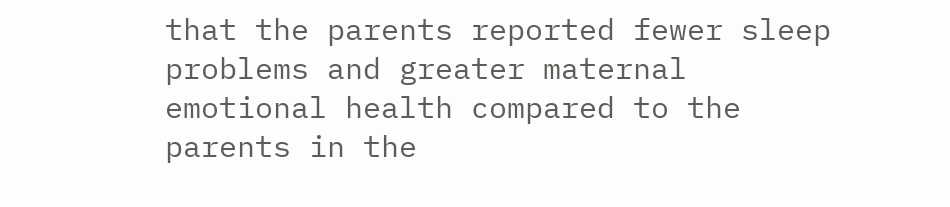that the parents reported fewer sleep problems and greater maternal emotional health compared to the parents in the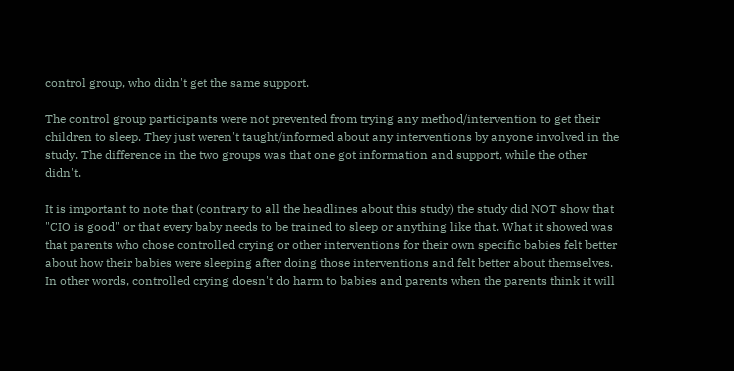control group, who didn't get the same support.

The control group participants were not prevented from trying any method/intervention to get their children to sleep. They just weren't taught/informed about any interventions by anyone involved in the study. The difference in the two groups was that one got information and support, while the other didn't.

It is important to note that (contrary to all the headlines about this study) the study did NOT show that "CIO is good" or that every baby needs to be trained to sleep or anything like that. What it showed was that parents who chose controlled crying or other interventions for their own specific babies felt better about how their babies were sleeping after doing those interventions and felt better about themselves. In other words, controlled crying doesn't do harm to babies and parents when the parents think it will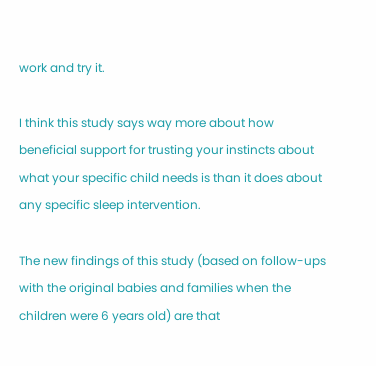work and try it.

I think this study says way more about how beneficial support for trusting your instincts about what your specific child needs is than it does about any specific sleep intervention.

The new findings of this study (based on follow-ups with the original babies and families when the children were 6 years old) are that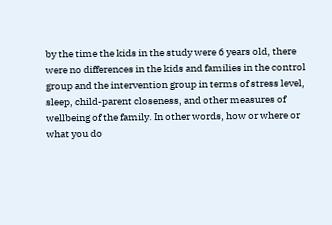by the time the kids in the study were 6 years old, there were no differences in the kids and families in the control group and the intervention group in terms of stress level, sleep, child-parent closeness, and other measures of wellbeing of the family. In other words, how or where or what you do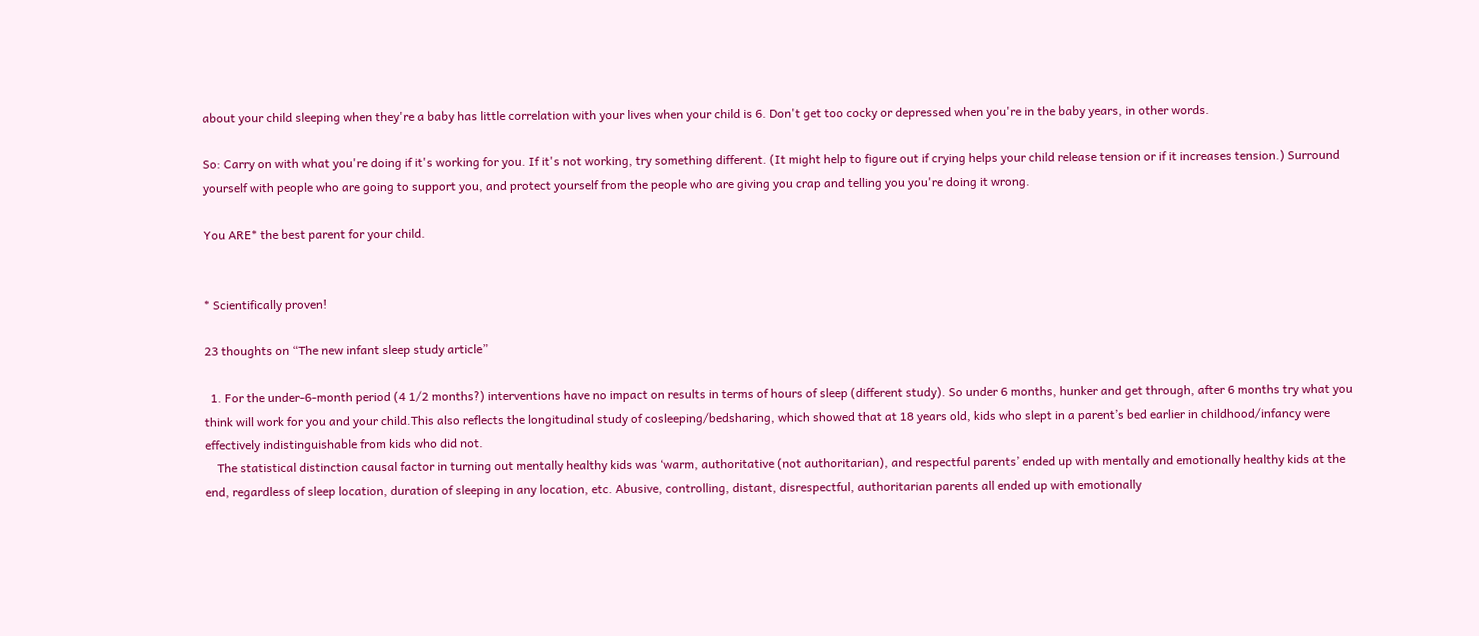about your child sleeping when they're a baby has little correlation with your lives when your child is 6. Don't get too cocky or depressed when you're in the baby years, in other words.

So: Carry on with what you're doing if it's working for you. If it's not working, try something different. (It might help to figure out if crying helps your child release tension or if it increases tension.) Surround yourself with people who are going to support you, and protect yourself from the people who are giving you crap and telling you you're doing it wrong.

You ARE* the best parent for your child.


* Scientifically proven!

23 thoughts on “The new infant sleep study article”

  1. For the under-6-month period (4 1/2 months?) interventions have no impact on results in terms of hours of sleep (different study). So under 6 months, hunker and get through, after 6 months try what you think will work for you and your child.This also reflects the longitudinal study of cosleeping/bedsharing, which showed that at 18 years old, kids who slept in a parent’s bed earlier in childhood/infancy were effectively indistinguishable from kids who did not.
    The statistical distinction causal factor in turning out mentally healthy kids was ‘warm, authoritative (not authoritarian), and respectful parents’ ended up with mentally and emotionally healthy kids at the end, regardless of sleep location, duration of sleeping in any location, etc. Abusive, controlling, distant, disrespectful, authoritarian parents all ended up with emotionally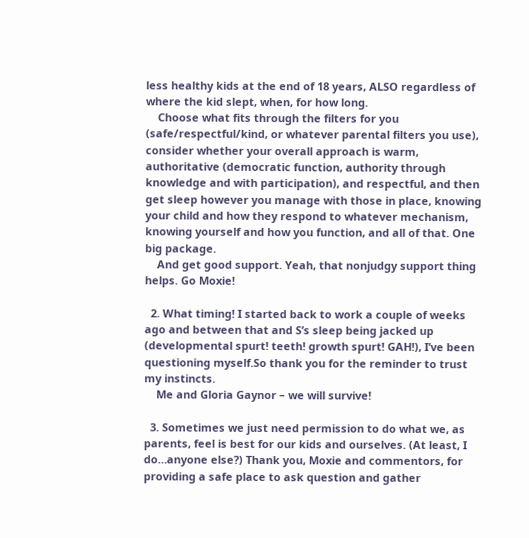less healthy kids at the end of 18 years, ALSO regardless of where the kid slept, when, for how long.
    Choose what fits through the filters for you (safe/respectful/kind, or whatever parental filters you use), consider whether your overall approach is warm, authoritative (democratic function, authority through knowledge and with participation), and respectful, and then get sleep however you manage with those in place, knowing your child and how they respond to whatever mechanism, knowing yourself and how you function, and all of that. One big package.
    And get good support. Yeah, that nonjudgy support thing helps. Go Moxie!

  2. What timing! I started back to work a couple of weeks ago and between that and S’s sleep being jacked up (developmental spurt! teeth! growth spurt! GAH!), I’ve been questioning myself.So thank you for the reminder to trust my instincts.
    Me and Gloria Gaynor – we will survive!

  3. Sometimes we just need permission to do what we, as parents, feel is best for our kids and ourselves. (At least, I do…anyone else?) Thank you, Moxie and commentors, for providing a safe place to ask question and gather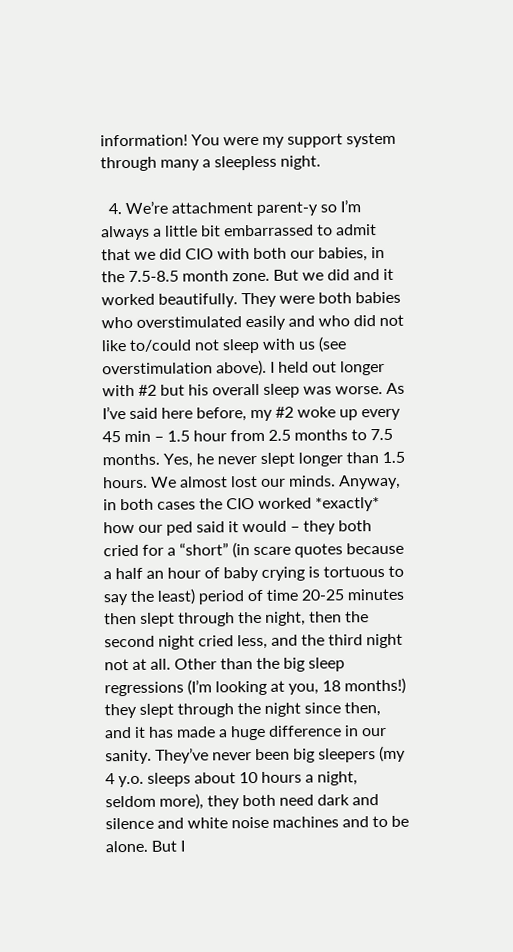information! You were my support system through many a sleepless night.

  4. We’re attachment parent-y so I’m always a little bit embarrassed to admit that we did CIO with both our babies, in the 7.5-8.5 month zone. But we did and it worked beautifully. They were both babies who overstimulated easily and who did not like to/could not sleep with us (see overstimulation above). I held out longer with #2 but his overall sleep was worse. As I’ve said here before, my #2 woke up every 45 min – 1.5 hour from 2.5 months to 7.5 months. Yes, he never slept longer than 1.5 hours. We almost lost our minds. Anyway, in both cases the CIO worked *exactly* how our ped said it would – they both cried for a “short” (in scare quotes because a half an hour of baby crying is tortuous to say the least) period of time 20-25 minutes then slept through the night, then the second night cried less, and the third night not at all. Other than the big sleep regressions (I’m looking at you, 18 months!) they slept through the night since then, and it has made a huge difference in our sanity. They’ve never been big sleepers (my 4 y.o. sleeps about 10 hours a night, seldom more), they both need dark and silence and white noise machines and to be alone. But I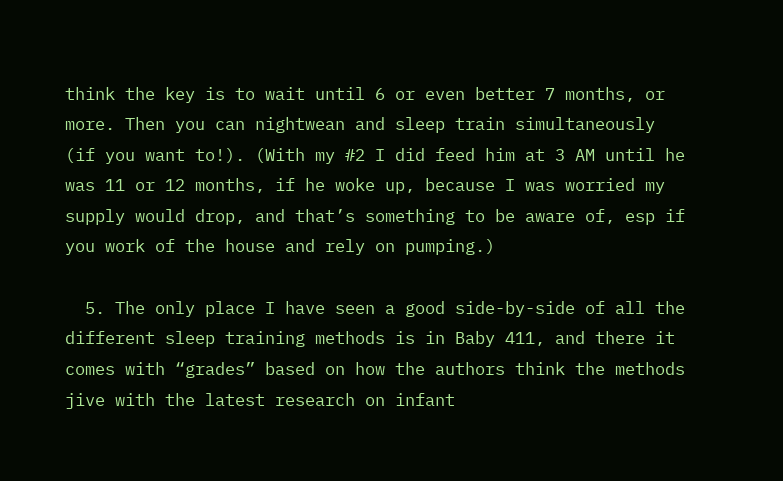think the key is to wait until 6 or even better 7 months, or more. Then you can nightwean and sleep train simultaneously (if you want to!). (With my #2 I did feed him at 3 AM until he was 11 or 12 months, if he woke up, because I was worried my supply would drop, and that’s something to be aware of, esp if you work of the house and rely on pumping.)

  5. The only place I have seen a good side-by-side of all the different sleep training methods is in Baby 411, and there it comes with “grades” based on how the authors think the methods jive with the latest research on infant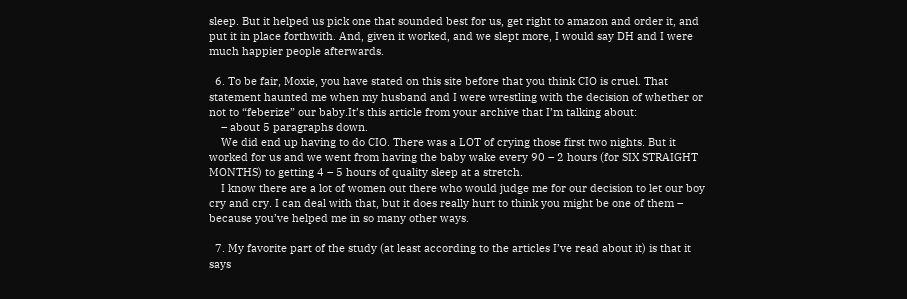sleep. But it helped us pick one that sounded best for us, get right to amazon and order it, and put it in place forthwith. And, given it worked, and we slept more, I would say DH and I were much happier people afterwards.

  6. To be fair, Moxie, you have stated on this site before that you think CIO is cruel. That statement haunted me when my husband and I were wrestling with the decision of whether or not to “feberize” our baby.It’s this article from your archive that I’m talking about:
    – about 5 paragraphs down.
    We did end up having to do CIO. There was a LOT of crying those first two nights. But it worked for us and we went from having the baby wake every 90 – 2 hours (for SIX STRAIGHT MONTHS) to getting 4 – 5 hours of quality sleep at a stretch.
    I know there are a lot of women out there who would judge me for our decision to let our boy cry and cry. I can deal with that, but it does really hurt to think you might be one of them – because you’ve helped me in so many other ways.

  7. My favorite part of the study (at least according to the articles I’ve read about it) is that it says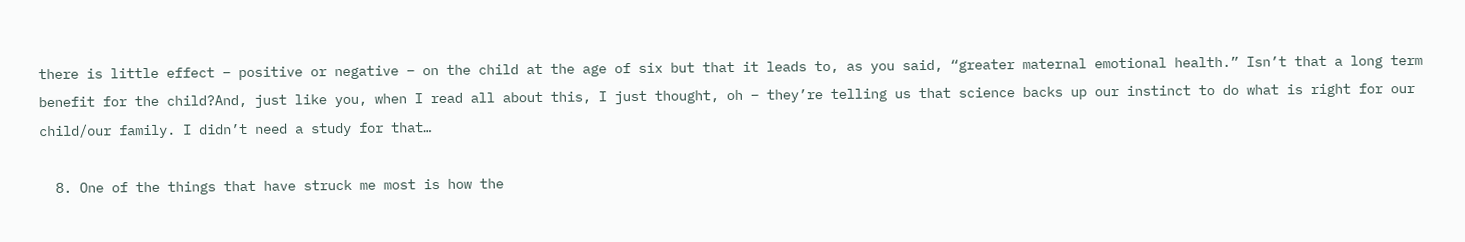there is little effect – positive or negative – on the child at the age of six but that it leads to, as you said, “greater maternal emotional health.” Isn’t that a long term benefit for the child?And, just like you, when I read all about this, I just thought, oh – they’re telling us that science backs up our instinct to do what is right for our child/our family. I didn’t need a study for that…

  8. One of the things that have struck me most is how the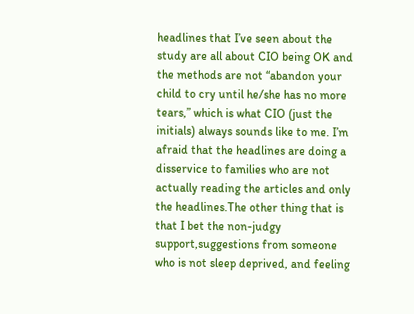headlines that I’ve seen about the study are all about CIO being OK and the methods are not “abandon your child to cry until he/she has no more tears,” which is what CIO (just the initials) always sounds like to me. I’m afraid that the headlines are doing a disservice to families who are not actually reading the articles and only the headlines.The other thing that is that I bet the non-judgy support,suggestions from someone who is not sleep deprived, and feeling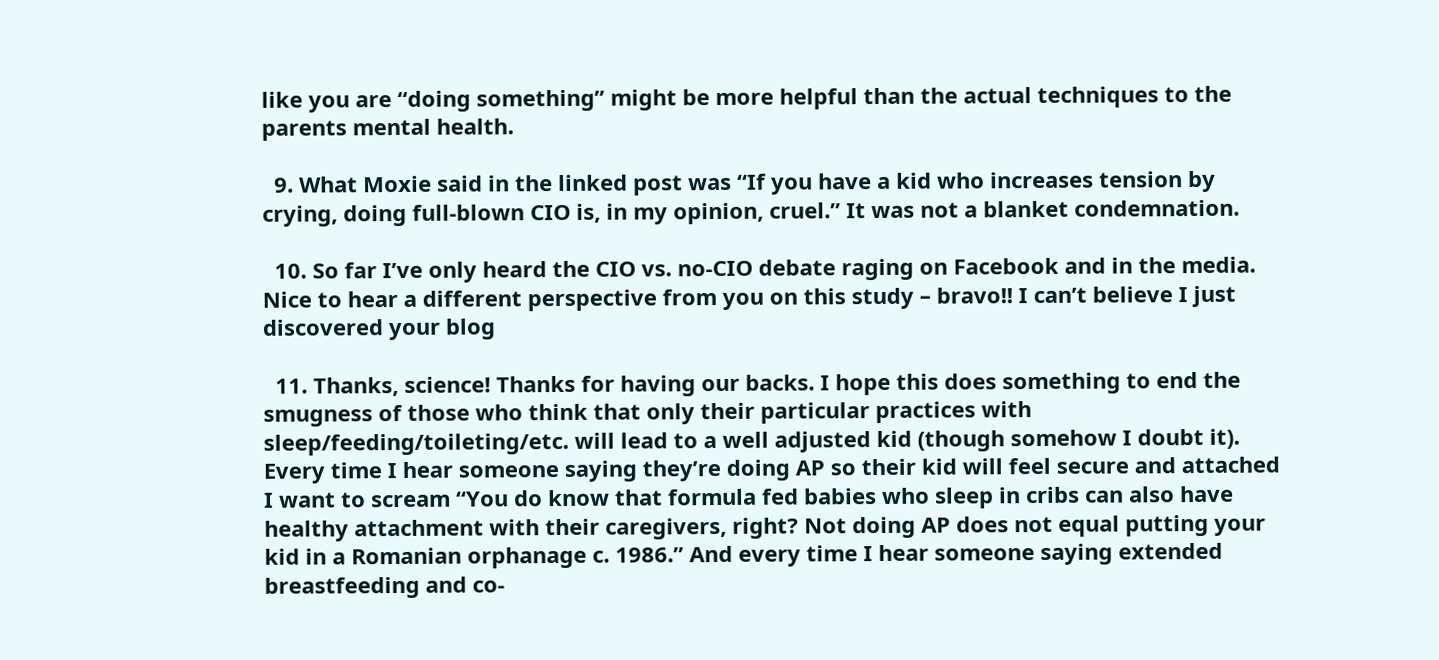like you are “doing something” might be more helpful than the actual techniques to the parents mental health.

  9. What Moxie said in the linked post was “If you have a kid who increases tension by crying, doing full-blown CIO is, in my opinion, cruel.” It was not a blanket condemnation.

  10. So far I’ve only heard the CIO vs. no-CIO debate raging on Facebook and in the media. Nice to hear a different perspective from you on this study – bravo!! I can’t believe I just discovered your blog

  11. Thanks, science! Thanks for having our backs. I hope this does something to end the smugness of those who think that only their particular practices with sleep/feeding/toileting/etc. will lead to a well adjusted kid (though somehow I doubt it). Every time I hear someone saying they’re doing AP so their kid will feel secure and attached I want to scream “You do know that formula fed babies who sleep in cribs can also have healthy attachment with their caregivers, right? Not doing AP does not equal putting your kid in a Romanian orphanage c. 1986.” And every time I hear someone saying extended breastfeeding and co-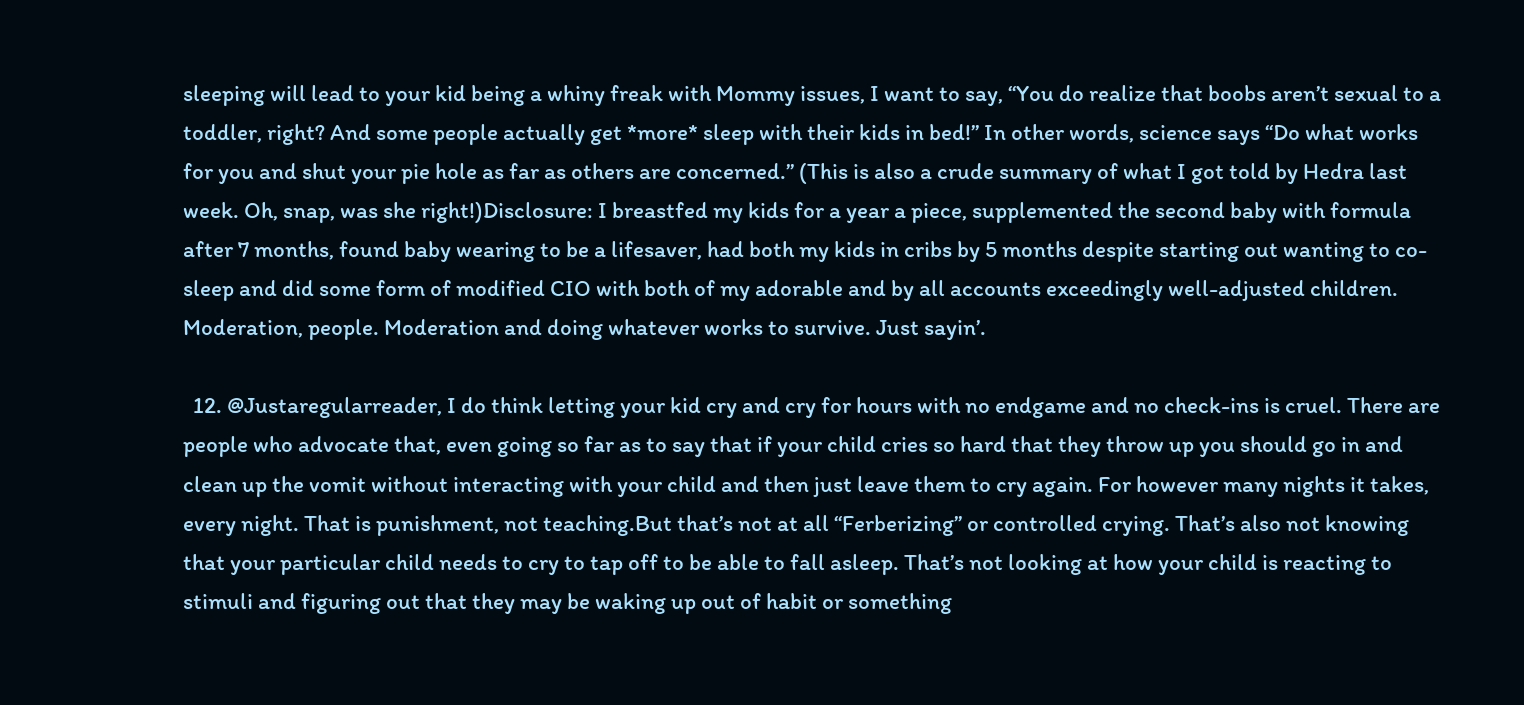sleeping will lead to your kid being a whiny freak with Mommy issues, I want to say, “You do realize that boobs aren’t sexual to a toddler, right? And some people actually get *more* sleep with their kids in bed!” In other words, science says “Do what works for you and shut your pie hole as far as others are concerned.” (This is also a crude summary of what I got told by Hedra last week. Oh, snap, was she right!)Disclosure: I breastfed my kids for a year a piece, supplemented the second baby with formula after 7 months, found baby wearing to be a lifesaver, had both my kids in cribs by 5 months despite starting out wanting to co-sleep and did some form of modified CIO with both of my adorable and by all accounts exceedingly well-adjusted children. Moderation, people. Moderation and doing whatever works to survive. Just sayin’.

  12. @Justaregularreader, I do think letting your kid cry and cry for hours with no endgame and no check-ins is cruel. There are people who advocate that, even going so far as to say that if your child cries so hard that they throw up you should go in and clean up the vomit without interacting with your child and then just leave them to cry again. For however many nights it takes, every night. That is punishment, not teaching.But that’s not at all “Ferberizing” or controlled crying. That’s also not knowing that your particular child needs to cry to tap off to be able to fall asleep. That’s not looking at how your child is reacting to stimuli and figuring out that they may be waking up out of habit or something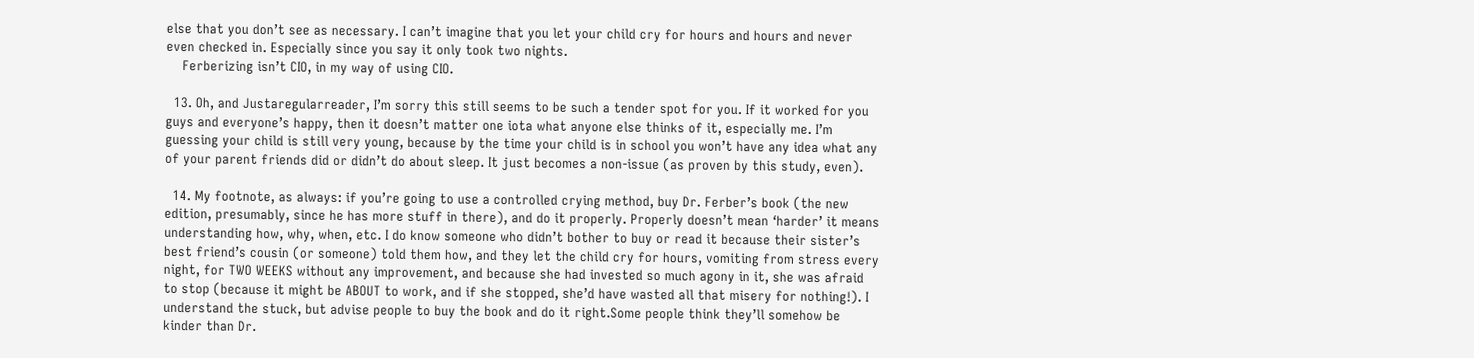else that you don’t see as necessary. I can’t imagine that you let your child cry for hours and hours and never even checked in. Especially since you say it only took two nights.
    Ferberizing isn’t CIO, in my way of using CIO.

  13. Oh, and Justaregularreader, I’m sorry this still seems to be such a tender spot for you. If it worked for you guys and everyone’s happy, then it doesn’t matter one iota what anyone else thinks of it, especially me. I’m guessing your child is still very young, because by the time your child is in school you won’t have any idea what any of your parent friends did or didn’t do about sleep. It just becomes a non-issue (as proven by this study, even).

  14. My footnote, as always: if you’re going to use a controlled crying method, buy Dr. Ferber’s book (the new edition, presumably, since he has more stuff in there), and do it properly. Properly doesn’t mean ‘harder’ it means understanding how, why, when, etc. I do know someone who didn’t bother to buy or read it because their sister’s best friend’s cousin (or someone) told them how, and they let the child cry for hours, vomiting from stress every night, for TWO WEEKS without any improvement, and because she had invested so much agony in it, she was afraid to stop (because it might be ABOUT to work, and if she stopped, she’d have wasted all that misery for nothing!). I understand the stuck, but advise people to buy the book and do it right.Some people think they’ll somehow be kinder than Dr.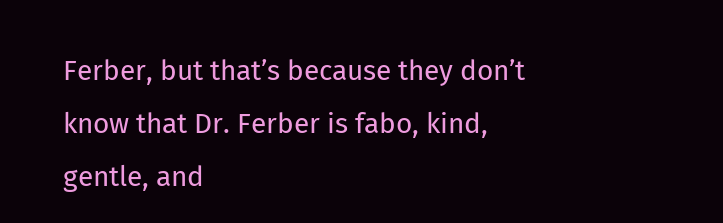Ferber, but that’s because they don’t know that Dr. Ferber is fabo, kind, gentle, and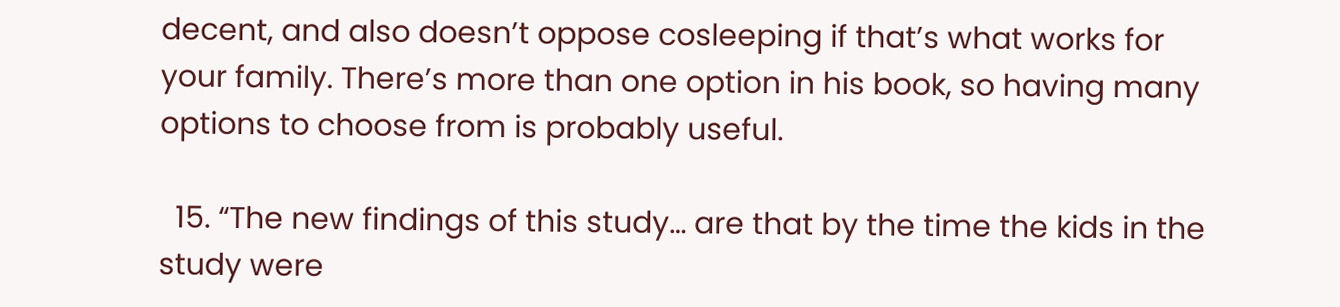decent, and also doesn’t oppose cosleeping if that’s what works for your family. There’s more than one option in his book, so having many options to choose from is probably useful.

  15. “The new findings of this study… are that by the time the kids in the study were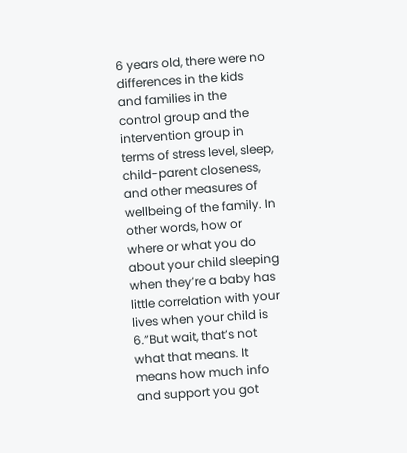6 years old, there were no differences in the kids and families in the control group and the intervention group in terms of stress level, sleep, child-parent closeness, and other measures of wellbeing of the family. In other words, how or where or what you do about your child sleeping when they’re a baby has little correlation with your lives when your child is 6.”But wait, that’s not what that means. It means how much info and support you got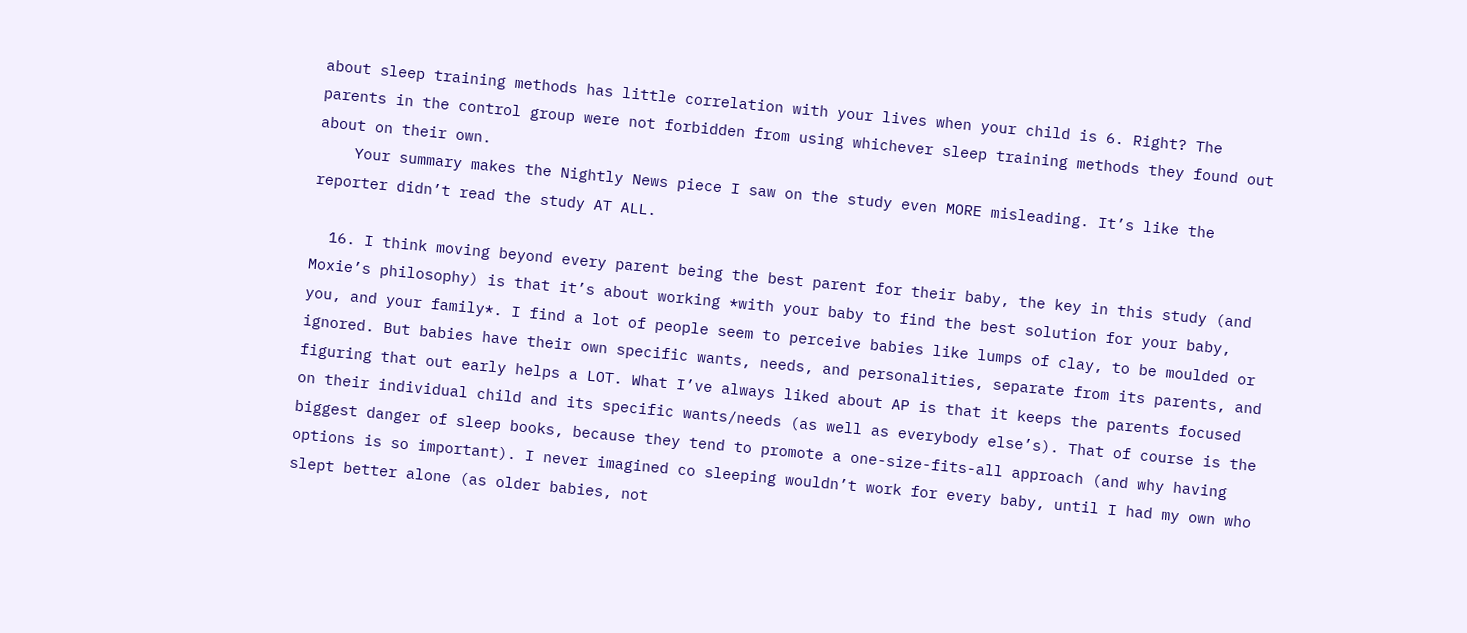about sleep training methods has little correlation with your lives when your child is 6. Right? The parents in the control group were not forbidden from using whichever sleep training methods they found out about on their own.
    Your summary makes the Nightly News piece I saw on the study even MORE misleading. It’s like the reporter didn’t read the study AT ALL.

  16. I think moving beyond every parent being the best parent for their baby, the key in this study (and Moxie’s philosophy) is that it’s about working *with your baby to find the best solution for your baby, you, and your family*. I find a lot of people seem to perceive babies like lumps of clay, to be moulded or ignored. But babies have their own specific wants, needs, and personalities, separate from its parents, and figuring that out early helps a LOT. What I’ve always liked about AP is that it keeps the parents focused on their individual child and its specific wants/needs (as well as everybody else’s). That of course is the biggest danger of sleep books, because they tend to promote a one-size-fits-all approach (and why having options is so important). I never imagined co sleeping wouldn’t work for every baby, until I had my own who slept better alone (as older babies, not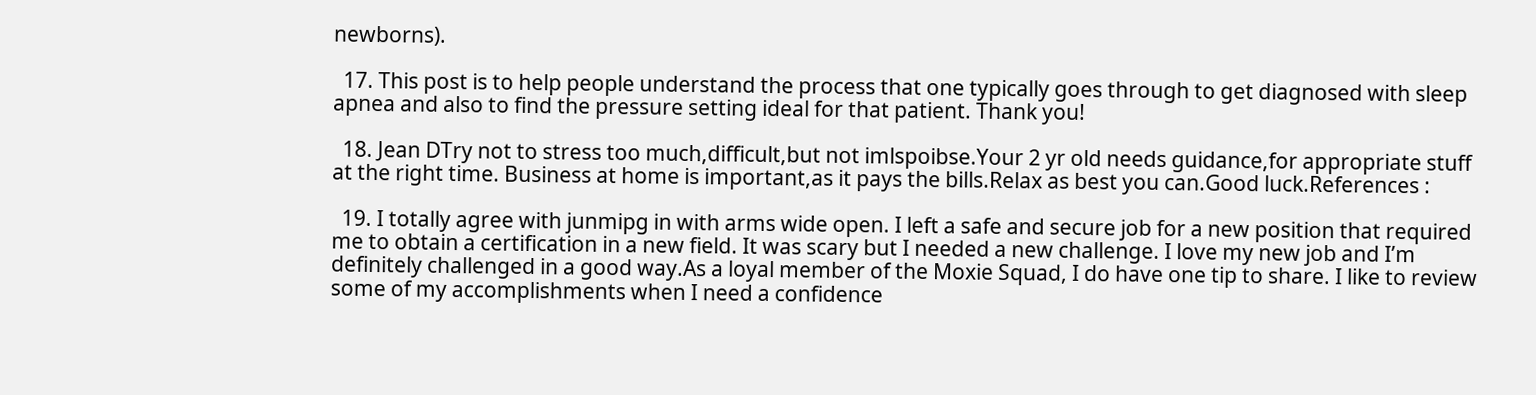newborns).

  17. This post is to help people understand the process that one typically goes through to get diagnosed with sleep apnea and also to find the pressure setting ideal for that patient. Thank you!

  18. Jean DTry not to stress too much,difficult,but not imlspoibse.Your 2 yr old needs guidance,for appropriate stuff at the right time. Business at home is important,as it pays the bills.Relax as best you can.Good luck.References :

  19. I totally agree with junmipg in with arms wide open. I left a safe and secure job for a new position that required me to obtain a certification in a new field. It was scary but I needed a new challenge. I love my new job and I’m definitely challenged in a good way.As a loyal member of the Moxie Squad, I do have one tip to share. I like to review some of my accomplishments when I need a confidence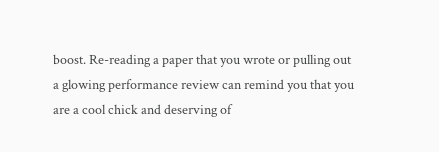boost. Re-reading a paper that you wrote or pulling out a glowing performance review can remind you that you are a cool chick and deserving of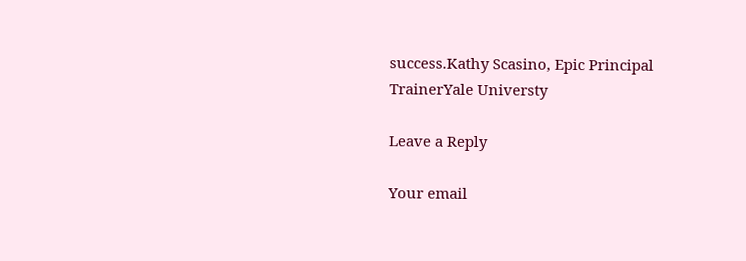success.Kathy Scasino, Epic Principal TrainerYale Universty

Leave a Reply

Your email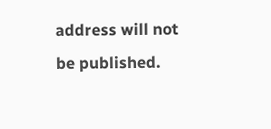address will not be published.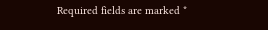Required fields are marked *